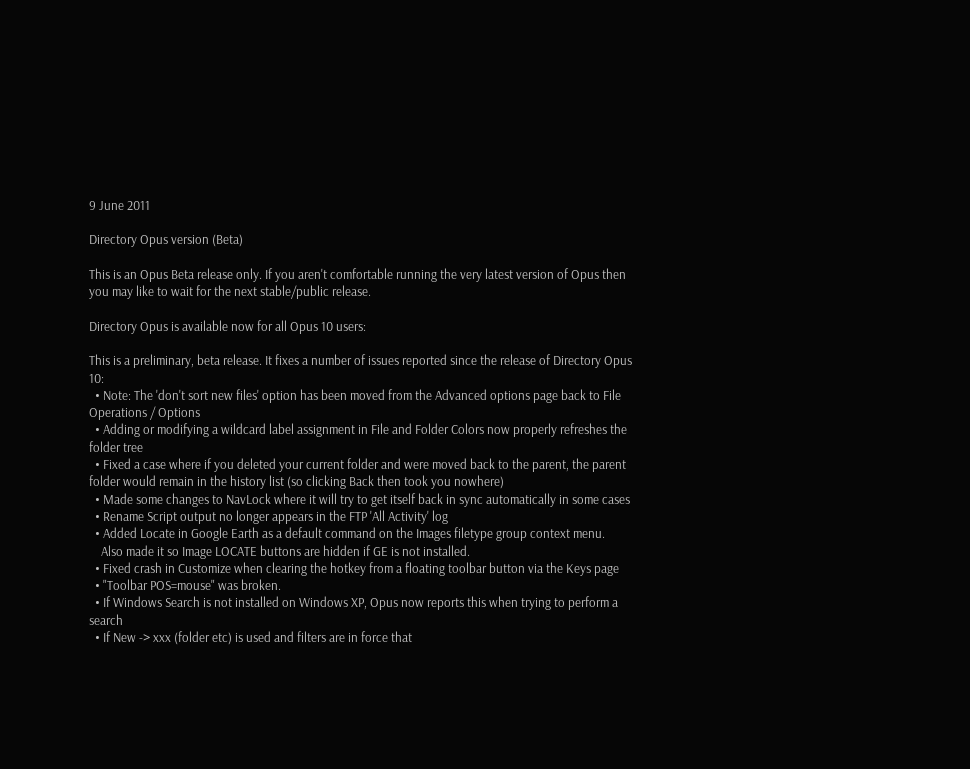9 June 2011

Directory Opus version (Beta)

This is an Opus Beta release only. If you aren't comfortable running the very latest version of Opus then you may like to wait for the next stable/public release.

Directory Opus is available now for all Opus 10 users:

This is a preliminary, beta release. It fixes a number of issues reported since the release of Directory Opus 10:
  • Note: The 'don't sort new files' option has been moved from the Advanced options page back to File Operations / Options
  • Adding or modifying a wildcard label assignment in File and Folder Colors now properly refreshes the folder tree
  • Fixed a case where if you deleted your current folder and were moved back to the parent, the parent folder would remain in the history list (so clicking Back then took you nowhere)
  • Made some changes to NavLock where it will try to get itself back in sync automatically in some cases
  • Rename Script output no longer appears in the FTP 'All Activity' log
  • Added Locate in Google Earth as a default command on the Images filetype group context menu.
    Also made it so Image LOCATE buttons are hidden if GE is not installed.
  • Fixed crash in Customize when clearing the hotkey from a floating toolbar button via the Keys page
  • "Toolbar POS=mouse" was broken.
  • If Windows Search is not installed on Windows XP, Opus now reports this when trying to perform a search
  • If New -> xxx (folder etc) is used and filters are in force that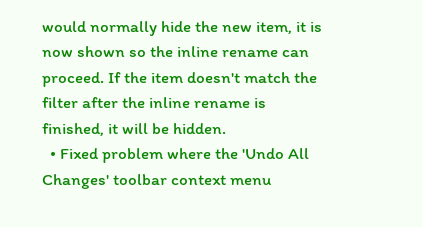would normally hide the new item, it is now shown so the inline rename can proceed. If the item doesn't match the filter after the inline rename is finished, it will be hidden.
  • Fixed problem where the 'Undo All Changes' toolbar context menu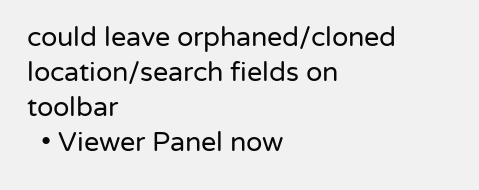could leave orphaned/cloned location/search fields on toolbar
  • Viewer Panel now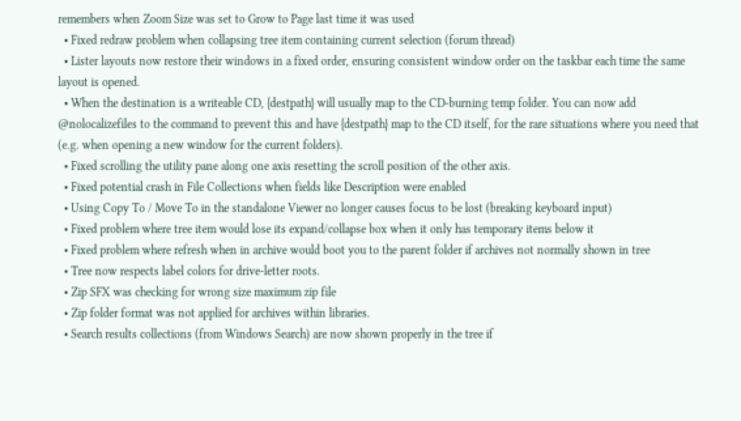remembers when Zoom Size was set to Grow to Page last time it was used
  • Fixed redraw problem when collapsing tree item containing current selection (forum thread)
  • Lister layouts now restore their windows in a fixed order, ensuring consistent window order on the taskbar each time the same layout is opened.
  • When the destination is a writeable CD, {destpath} will usually map to the CD-burning temp folder. You can now add @nolocalizefiles to the command to prevent this and have {destpath} map to the CD itself, for the rare situations where you need that (e.g. when opening a new window for the current folders).
  • Fixed scrolling the utility pane along one axis resetting the scroll position of the other axis.
  • Fixed potential crash in File Collections when fields like Description were enabled
  • Using Copy To / Move To in the standalone Viewer no longer causes focus to be lost (breaking keyboard input)
  • Fixed problem where tree item would lose its expand/collapse box when it only has temporary items below it
  • Fixed problem where refresh when in archive would boot you to the parent folder if archives not normally shown in tree
  • Tree now respects label colors for drive-letter roots.
  • Zip SFX was checking for wrong size maximum zip file
  • Zip folder format was not applied for archives within libraries.
  • Search results collections (from Windows Search) are now shown properly in the tree if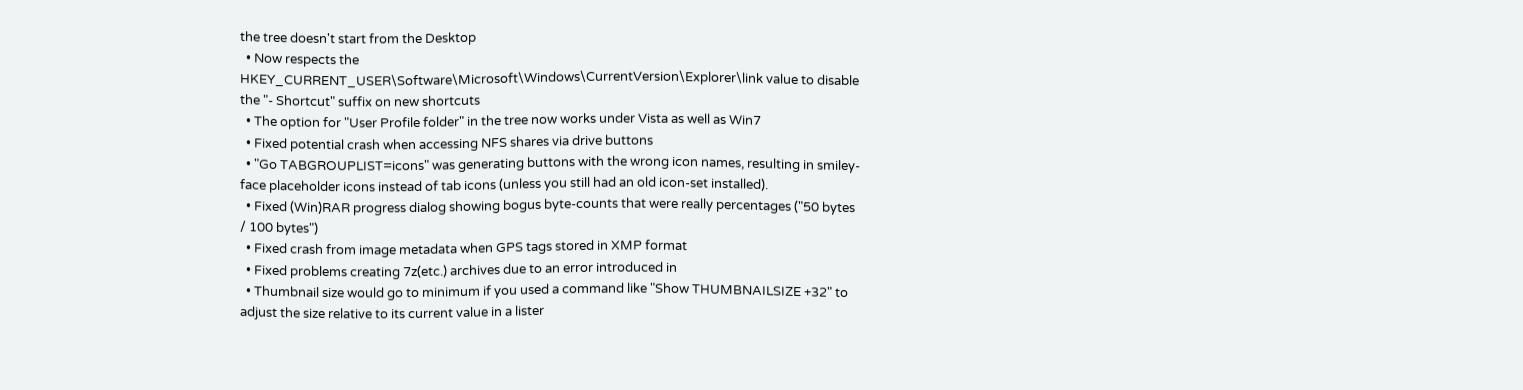the tree doesn't start from the Desktop
  • Now respects the HKEY_CURRENT_USER\Software\Microsoft\Windows\CurrentVersion\Explorer\link value to disable the "- Shortcut" suffix on new shortcuts
  • The option for "User Profile folder" in the tree now works under Vista as well as Win7
  • Fixed potential crash when accessing NFS shares via drive buttons
  • "Go TABGROUPLIST=icons" was generating buttons with the wrong icon names, resulting in smiley-face placeholder icons instead of tab icons (unless you still had an old icon-set installed).
  • Fixed (Win)RAR progress dialog showing bogus byte-counts that were really percentages ("50 bytes / 100 bytes")
  • Fixed crash from image metadata when GPS tags stored in XMP format
  • Fixed problems creating 7z(etc.) archives due to an error introduced in
  • Thumbnail size would go to minimum if you used a command like "Show THUMBNAILSIZE +32" to adjust the size relative to its current value in a lister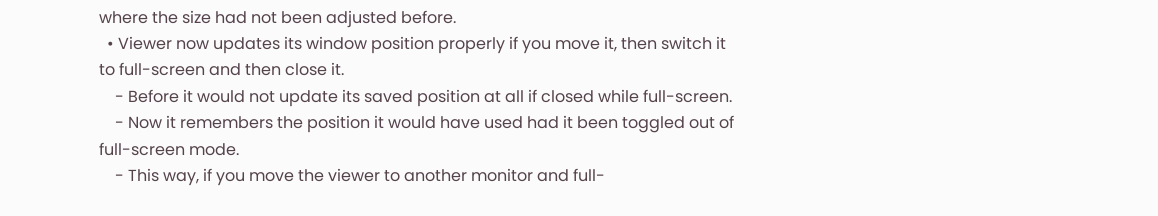where the size had not been adjusted before.
  • Viewer now updates its window position properly if you move it, then switch it to full-screen and then close it.
    - Before it would not update its saved position at all if closed while full-screen.
    - Now it remembers the position it would have used had it been toggled out of full-screen mode.
    - This way, if you move the viewer to another monitor and full-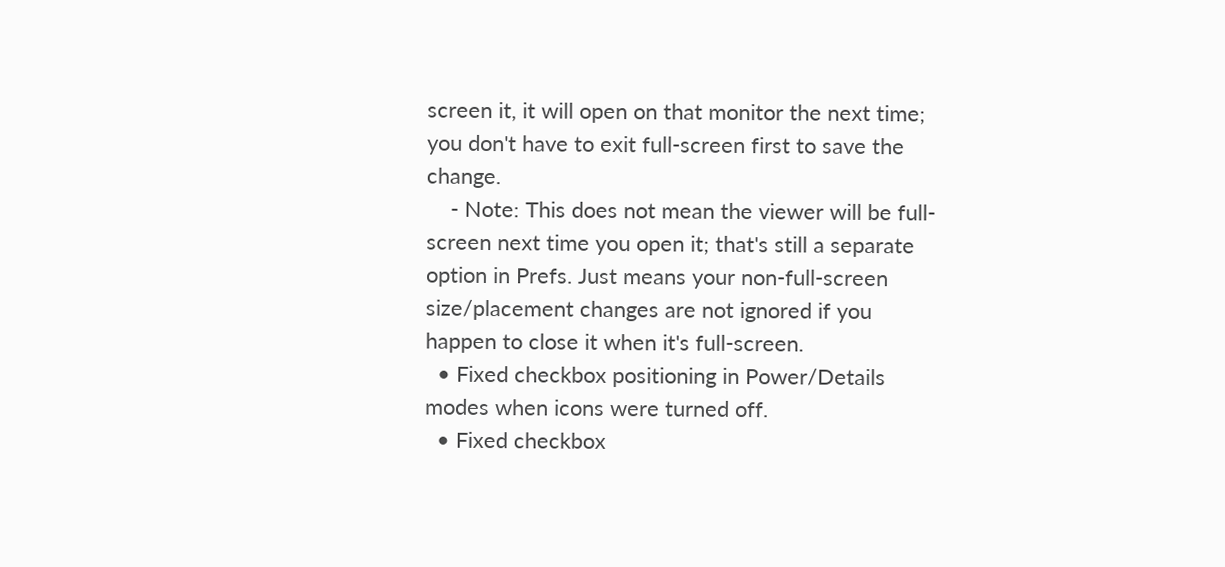screen it, it will open on that monitor the next time; you don't have to exit full-screen first to save the change.
    - Note: This does not mean the viewer will be full-screen next time you open it; that's still a separate option in Prefs. Just means your non-full-screen size/placement changes are not ignored if you happen to close it when it's full-screen.
  • Fixed checkbox positioning in Power/Details modes when icons were turned off.
  • Fixed checkbox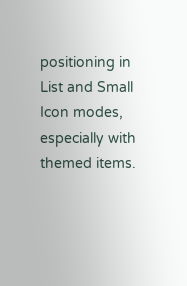positioning in List and Small Icon modes, especially with themed items.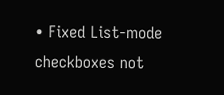• Fixed List-mode checkboxes not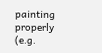painting properly (e.g.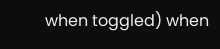when toggled) when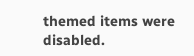themed items were disabled.